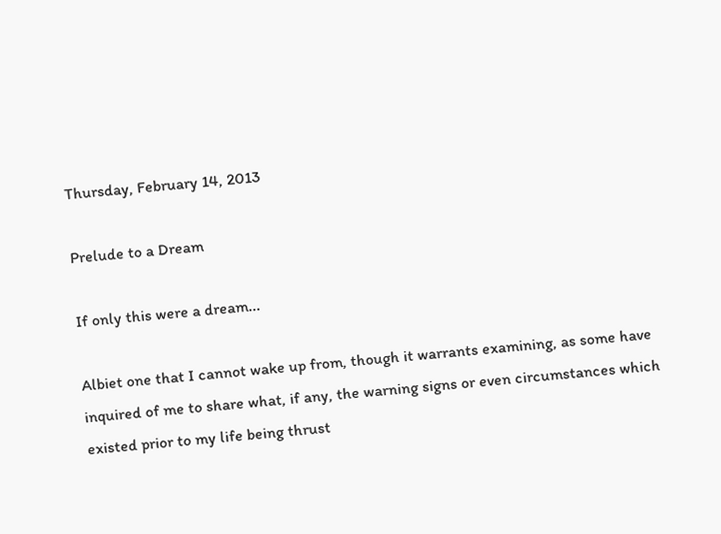Thursday, February 14, 2013

Prelude to a Dream

If only this were a dream...

Albiet one that I cannot wake up from, though it warrants examining, as some have inquired of me to share what, if any, the warning signs or even circumstances which existed prior to my life being thrust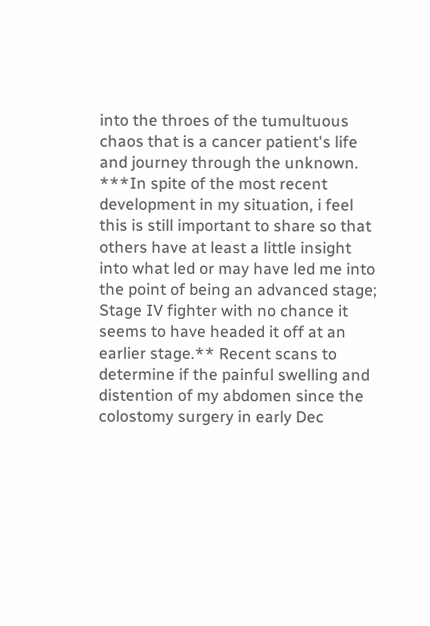into the throes of the tumultuous chaos that is a cancer patient's life and journey through the unknown. ***In spite of the most recent development in my situation, i feel this is still important to share so that others have at least a little insight into what led or may have led me into the point of being an advanced stage; Stage IV fighter with no chance it seems to have headed it off at an earlier stage.** Recent scans to determine if the painful swelling and distention of my abdomen since the colostomy surgery in early Dec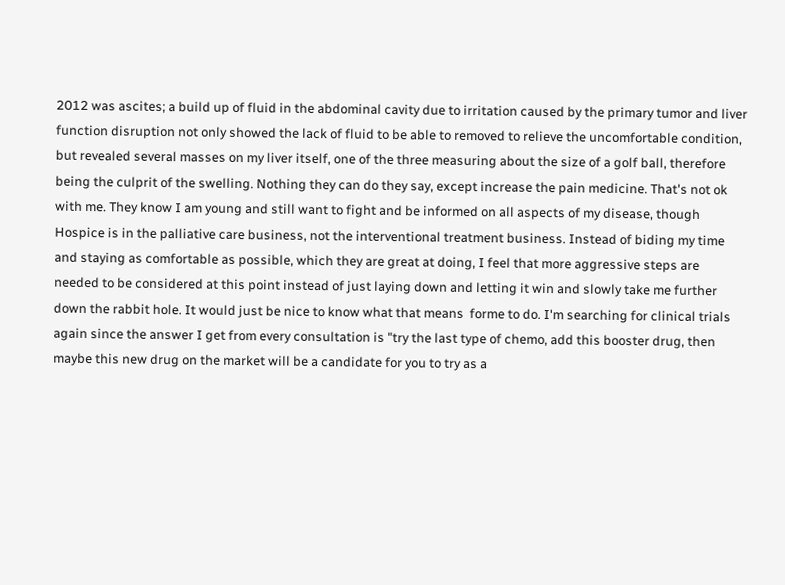2012 was ascites; a build up of fluid in the abdominal cavity due to irritation caused by the primary tumor and liver function disruption not only showed the lack of fluid to be able to removed to relieve the uncomfortable condition, but revealed several masses on my liver itself, one of the three measuring about the size of a golf ball, therefore being the culprit of the swelling. Nothing they can do they say, except increase the pain medicine. That's not ok with me. They know I am young and still want to fight and be informed on all aspects of my disease, though Hospice is in the palliative care business, not the interventional treatment business. Instead of biding my time and staying as comfortable as possible, which they are great at doing, I feel that more aggressive steps are needed to be considered at this point instead of just laying down and letting it win and slowly take me further down the rabbit hole. It would just be nice to know what that means  forme to do. I'm searching for clinical trials again since the answer I get from every consultation is "try the last type of chemo, add this booster drug, then maybe this new drug on the market will be a candidate for you to try as a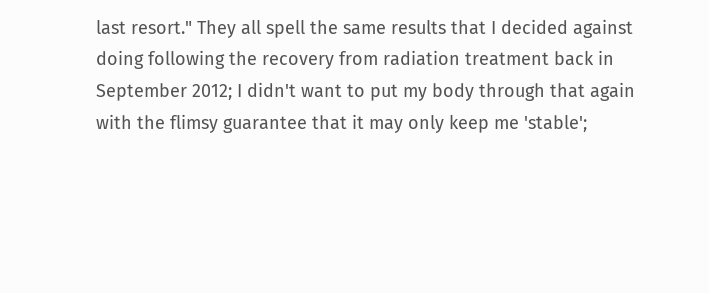last resort." They all spell the same results that I decided against doing following the recovery from radiation treatment back in September 2012; I didn't want to put my body through that again with the flimsy guarantee that it may only keep me 'stable';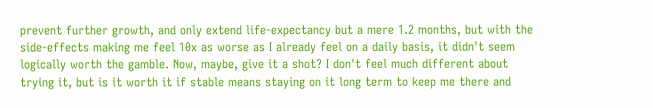prevent further growth, and only extend life-expectancy but a mere 1.2 months, but with the side-effects making me feel 10x as worse as I already feel on a daily basis, it didn't seem logically worth the gamble. Now, maybe, give it a shot? I don't feel much different about trying it, but is it worth it if stable means staying on it long term to keep me there and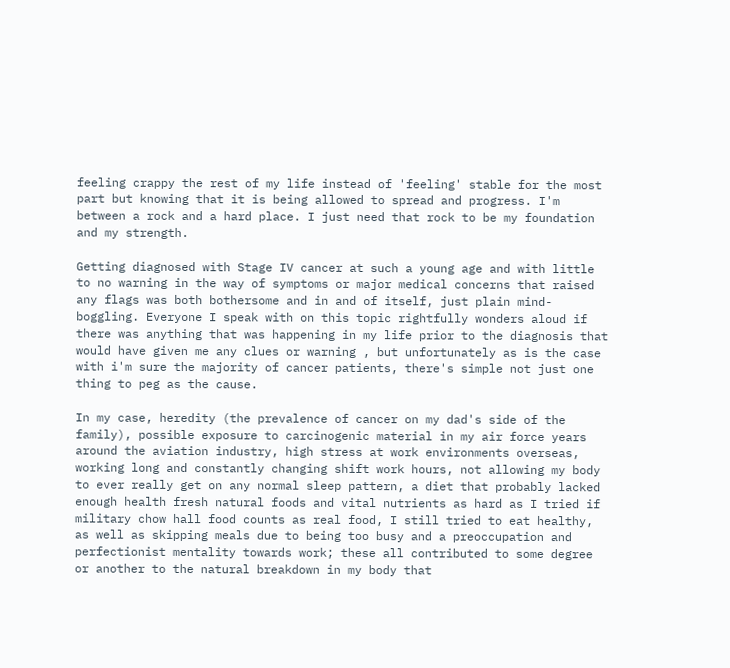feeling crappy the rest of my life instead of 'feeling' stable for the most part but knowing that it is being allowed to spread and progress. I'm between a rock and a hard place. I just need that rock to be my foundation and my strength.

Getting diagnosed with Stage IV cancer at such a young age and with little to no warning in the way of symptoms or major medical concerns that raised any flags was both bothersome and in and of itself, just plain mind-boggling. Everyone I speak with on this topic rightfully wonders aloud if there was anything that was happening in my life prior to the diagnosis that would have given me any clues or warning , but unfortunately as is the case with i'm sure the majority of cancer patients, there's simple not just one thing to peg as the cause.

In my case, heredity (the prevalence of cancer on my dad's side of the family), possible exposure to carcinogenic material in my air force years around the aviation industry, high stress at work environments overseas, working long and constantly changing shift work hours, not allowing my body to ever really get on any normal sleep pattern, a diet that probably lacked enough health fresh natural foods and vital nutrients as hard as I tried if military chow hall food counts as real food, I still tried to eat healthy, as well as skipping meals due to being too busy and a preoccupation and perfectionist mentality towards work; these all contributed to some degree or another to the natural breakdown in my body that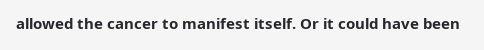allowed the cancer to manifest itself. Or it could have been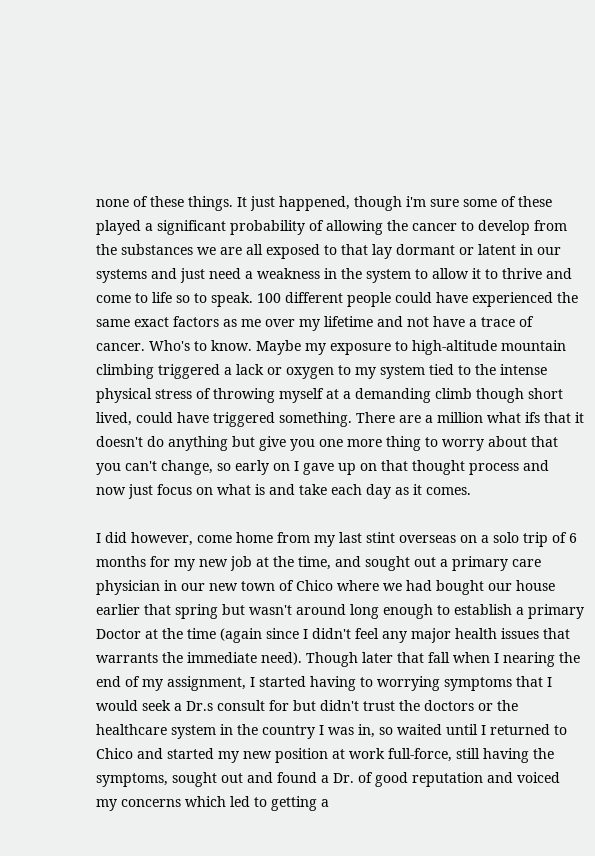none of these things. It just happened, though i'm sure some of these played a significant probability of allowing the cancer to develop from the substances we are all exposed to that lay dormant or latent in our systems and just need a weakness in the system to allow it to thrive and come to life so to speak. 100 different people could have experienced the same exact factors as me over my lifetime and not have a trace of cancer. Who's to know. Maybe my exposure to high-altitude mountain climbing triggered a lack or oxygen to my system tied to the intense physical stress of throwing myself at a demanding climb though short lived, could have triggered something. There are a million what ifs that it doesn't do anything but give you one more thing to worry about that you can't change, so early on I gave up on that thought process and  now just focus on what is and take each day as it comes.

I did however, come home from my last stint overseas on a solo trip of 6 months for my new job at the time, and sought out a primary care physician in our new town of Chico where we had bought our house earlier that spring but wasn't around long enough to establish a primary Doctor at the time (again since I didn't feel any major health issues that warrants the immediate need). Though later that fall when I nearing the end of my assignment, I started having to worrying symptoms that I would seek a Dr.s consult for but didn't trust the doctors or the healthcare system in the country I was in, so waited until I returned to Chico and started my new position at work full-force, still having the symptoms, sought out and found a Dr. of good reputation and voiced my concerns which led to getting a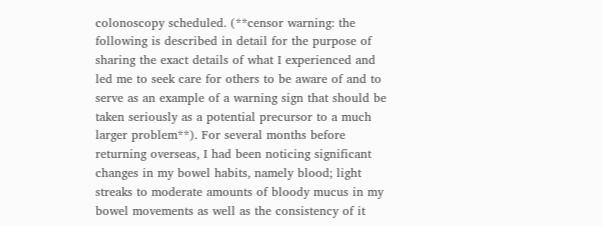colonoscopy scheduled. (**censor warning: the following is described in detail for the purpose of sharing the exact details of what I experienced and led me to seek care for others to be aware of and to serve as an example of a warning sign that should be taken seriously as a potential precursor to a much larger problem**). For several months before returning overseas, I had been noticing significant changes in my bowel habits, namely blood; light streaks to moderate amounts of bloody mucus in my bowel movements as well as the consistency of it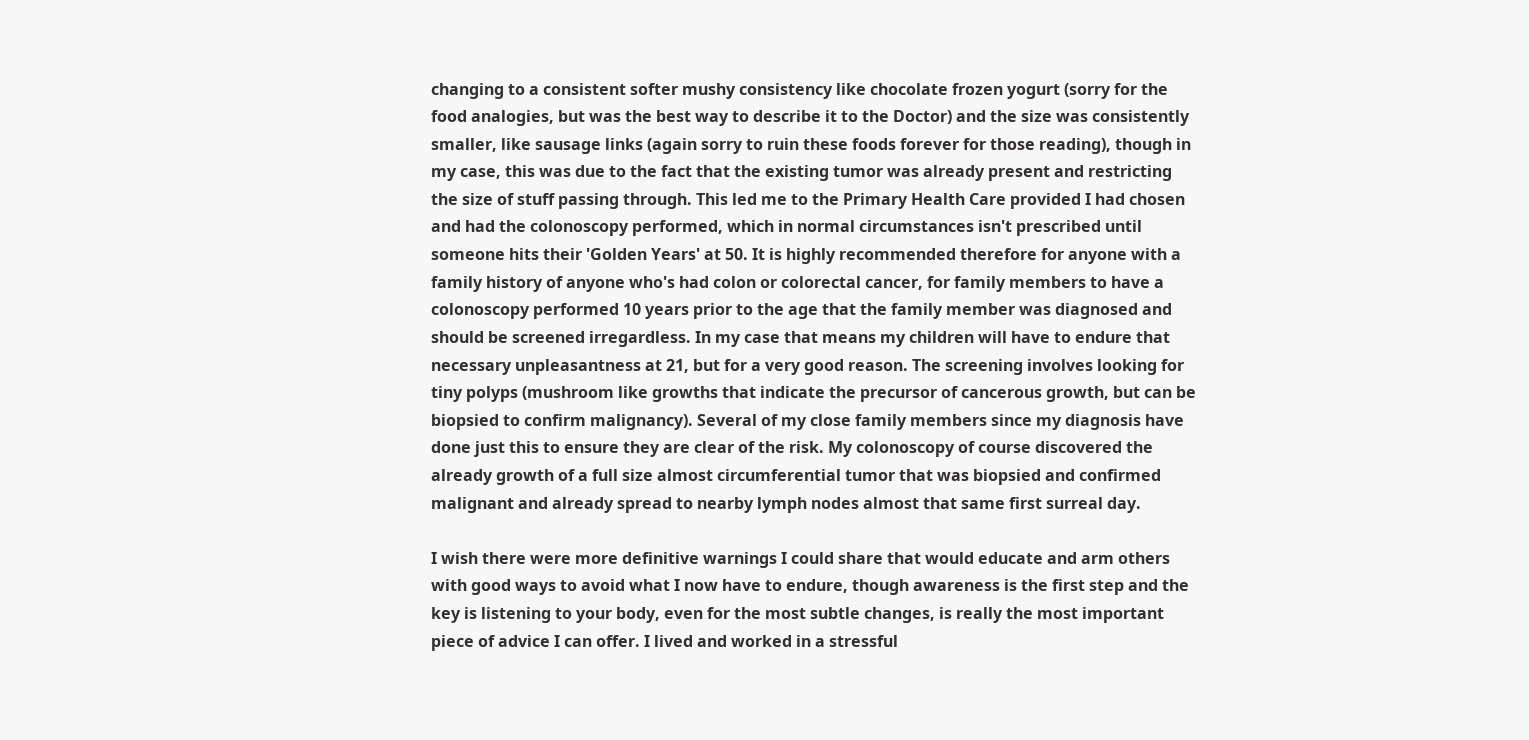changing to a consistent softer mushy consistency like chocolate frozen yogurt (sorry for the food analogies, but was the best way to describe it to the Doctor) and the size was consistently smaller, like sausage links (again sorry to ruin these foods forever for those reading), though in my case, this was due to the fact that the existing tumor was already present and restricting the size of stuff passing through. This led me to the Primary Health Care provided I had chosen and had the colonoscopy performed, which in normal circumstances isn't prescribed until someone hits their 'Golden Years' at 50. It is highly recommended therefore for anyone with a family history of anyone who's had colon or colorectal cancer, for family members to have a colonoscopy performed 10 years prior to the age that the family member was diagnosed and should be screened irregardless. In my case that means my children will have to endure that necessary unpleasantness at 21, but for a very good reason. The screening involves looking for tiny polyps (mushroom like growths that indicate the precursor of cancerous growth, but can be biopsied to confirm malignancy). Several of my close family members since my diagnosis have done just this to ensure they are clear of the risk. My colonoscopy of course discovered the already growth of a full size almost circumferential tumor that was biopsied and confirmed malignant and already spread to nearby lymph nodes almost that same first surreal day.

I wish there were more definitive warnings I could share that would educate and arm others with good ways to avoid what I now have to endure, though awareness is the first step and the key is listening to your body, even for the most subtle changes, is really the most important piece of advice I can offer. I lived and worked in a stressful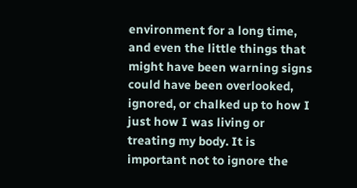environment for a long time, and even the little things that might have been warning signs could have been overlooked, ignored, or chalked up to how I just how I was living or treating my body. It is important not to ignore the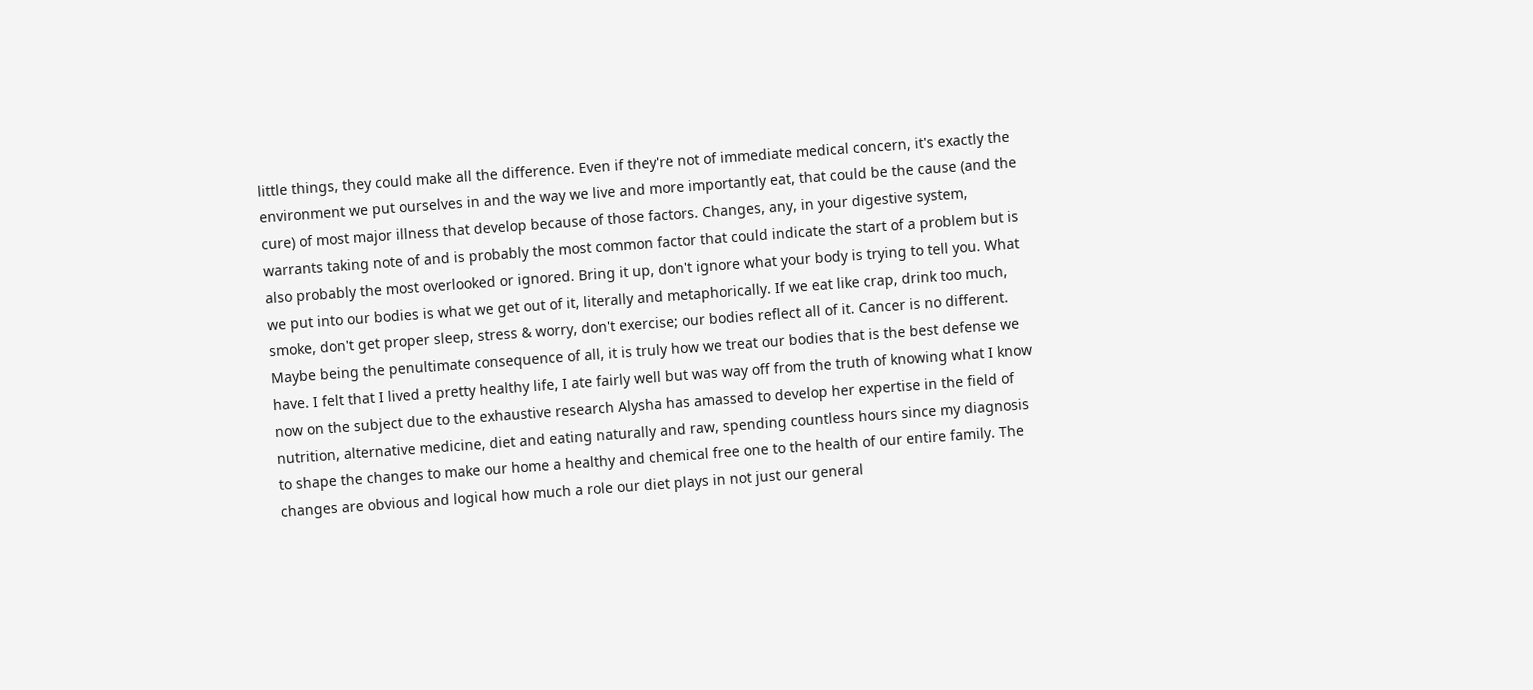little things, they could make all the difference. Even if they're not of immediate medical concern, it's exactly the environment we put ourselves in and the way we live and more importantly eat, that could be the cause (and the cure) of most major illness that develop because of those factors. Changes, any, in your digestive system, warrants taking note of and is probably the most common factor that could indicate the start of a problem but is also probably the most overlooked or ignored. Bring it up, don't ignore what your body is trying to tell you. What we put into our bodies is what we get out of it, literally and metaphorically. If we eat like crap, drink too much, smoke, don't get proper sleep, stress & worry, don't exercise; our bodies reflect all of it. Cancer is no different. Maybe being the penultimate consequence of all, it is truly how we treat our bodies that is the best defense we have. I felt that I lived a pretty healthy life, I ate fairly well but was way off from the truth of knowing what I know now on the subject due to the exhaustive research Alysha has amassed to develop her expertise in the field of nutrition, alternative medicine, diet and eating naturally and raw, spending countless hours since my diagnosis to shape the changes to make our home a healthy and chemical free one to the health of our entire family. The changes are obvious and logical how much a role our diet plays in not just our general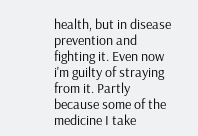health, but in disease prevention and fighting it. Even now i'm guilty of straying from it. Partly because some of the medicine I take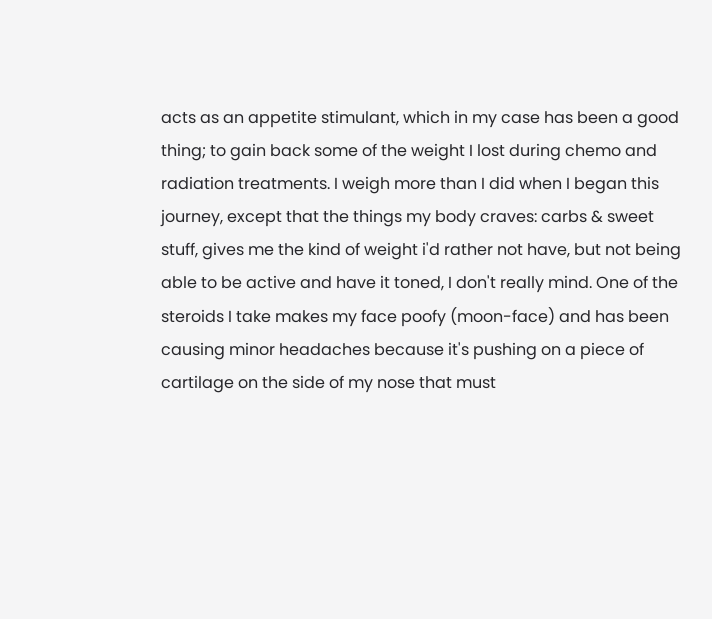acts as an appetite stimulant, which in my case has been a good thing; to gain back some of the weight I lost during chemo and radiation treatments. I weigh more than I did when I began this journey, except that the things my body craves: carbs & sweet stuff, gives me the kind of weight i'd rather not have, but not being able to be active and have it toned, I don't really mind. One of the steroids I take makes my face poofy (moon-face) and has been causing minor headaches because it's pushing on a piece of cartilage on the side of my nose that must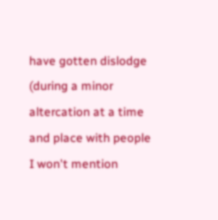have gotten dislodge (during a minor altercation at a time and place with people I won't mention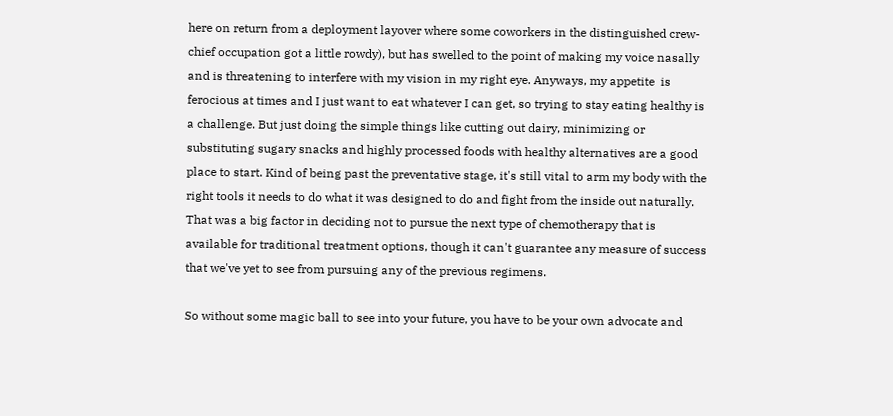here on return from a deployment layover where some coworkers in the distinguished crew-chief occupation got a little rowdy), but has swelled to the point of making my voice nasally and is threatening to interfere with my vision in my right eye. Anyways, my appetite  is ferocious at times and I just want to eat whatever I can get, so trying to stay eating healthy is a challenge. But just doing the simple things like cutting out dairy, minimizing or substituting sugary snacks and highly processed foods with healthy alternatives are a good place to start. Kind of being past the preventative stage, it's still vital to arm my body with the right tools it needs to do what it was designed to do and fight from the inside out naturally. That was a big factor in deciding not to pursue the next type of chemotherapy that is available for traditional treatment options, though it can't guarantee any measure of success that we've yet to see from pursuing any of the previous regimens.

So without some magic ball to see into your future, you have to be your own advocate and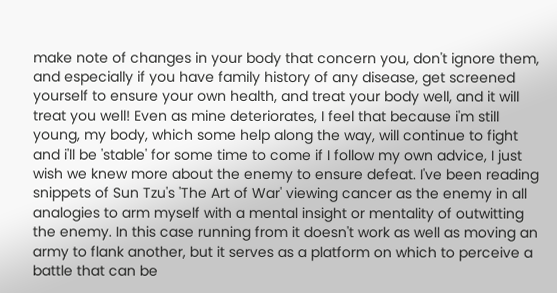make note of changes in your body that concern you, don't ignore them, and especially if you have family history of any disease, get screened yourself to ensure your own health, and treat your body well, and it will treat you well! Even as mine deteriorates, I feel that because i'm still young, my body, which some help along the way, will continue to fight and i'll be 'stable' for some time to come if I follow my own advice, I just wish we knew more about the enemy to ensure defeat. I've been reading snippets of Sun Tzu's 'The Art of War' viewing cancer as the enemy in all analogies to arm myself with a mental insight or mentality of outwitting the enemy. In this case running from it doesn't work as well as moving an army to flank another, but it serves as a platform on which to perceive a battle that can be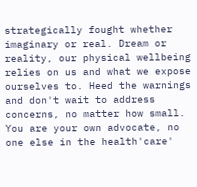strategically fought whether imaginary or real. Dream or reality, our physical wellbeing relies on us and what we expose ourselves to. Heed the warnings and don't wait to address concerns, no matter how small. You are your own advocate, no one else in the health'care'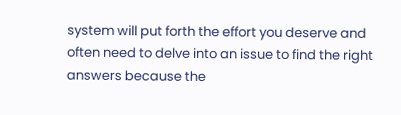system will put forth the effort you deserve and often need to delve into an issue to find the right answers because the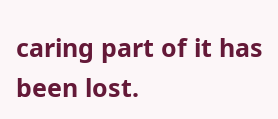caring part of it has been lost.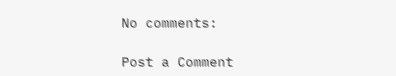No comments:

Post a Comment